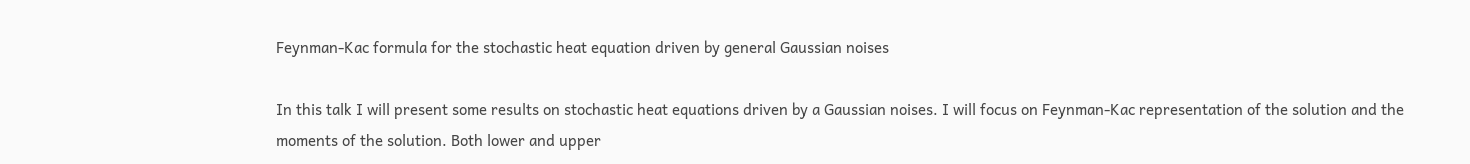Feynman-Kac formula for the stochastic heat equation driven by general Gaussian noises

In this talk I will present some results on stochastic heat equations driven by a Gaussian noises. I will focus on Feynman-Kac representation of the solution and the moments of the solution. Both lower and upper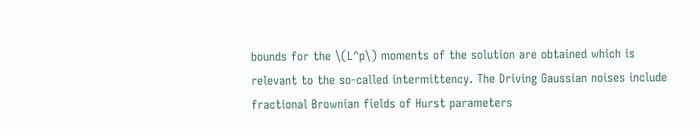bounds for the \(L^p\) moments of the solution are obtained which is relevant to the so-called intermittency. The Driving Gaussian noises include fractional Brownian fields of Hurst parameters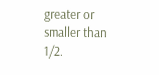greater or smaller than 1/2.